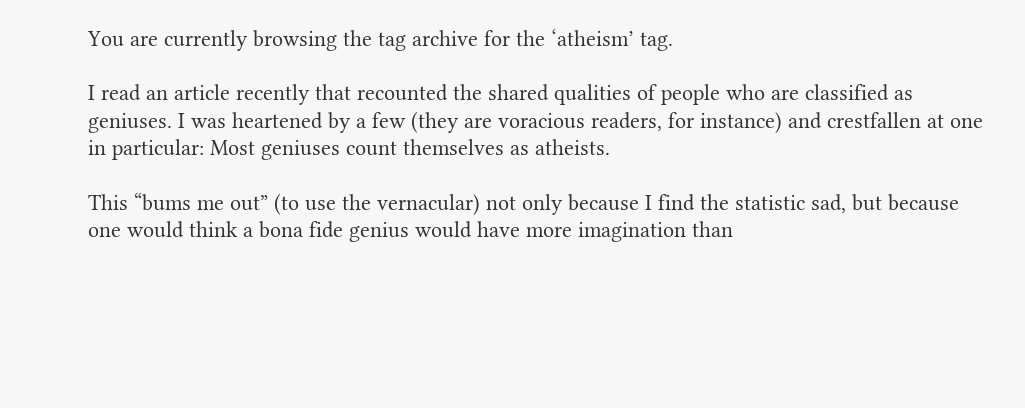You are currently browsing the tag archive for the ‘atheism’ tag.

I read an article recently that recounted the shared qualities of people who are classified as geniuses. I was heartened by a few (they are voracious readers, for instance) and crestfallen at one in particular: Most geniuses count themselves as atheists.

This “bums me out” (to use the vernacular) not only because I find the statistic sad, but because one would think a bona fide genius would have more imagination than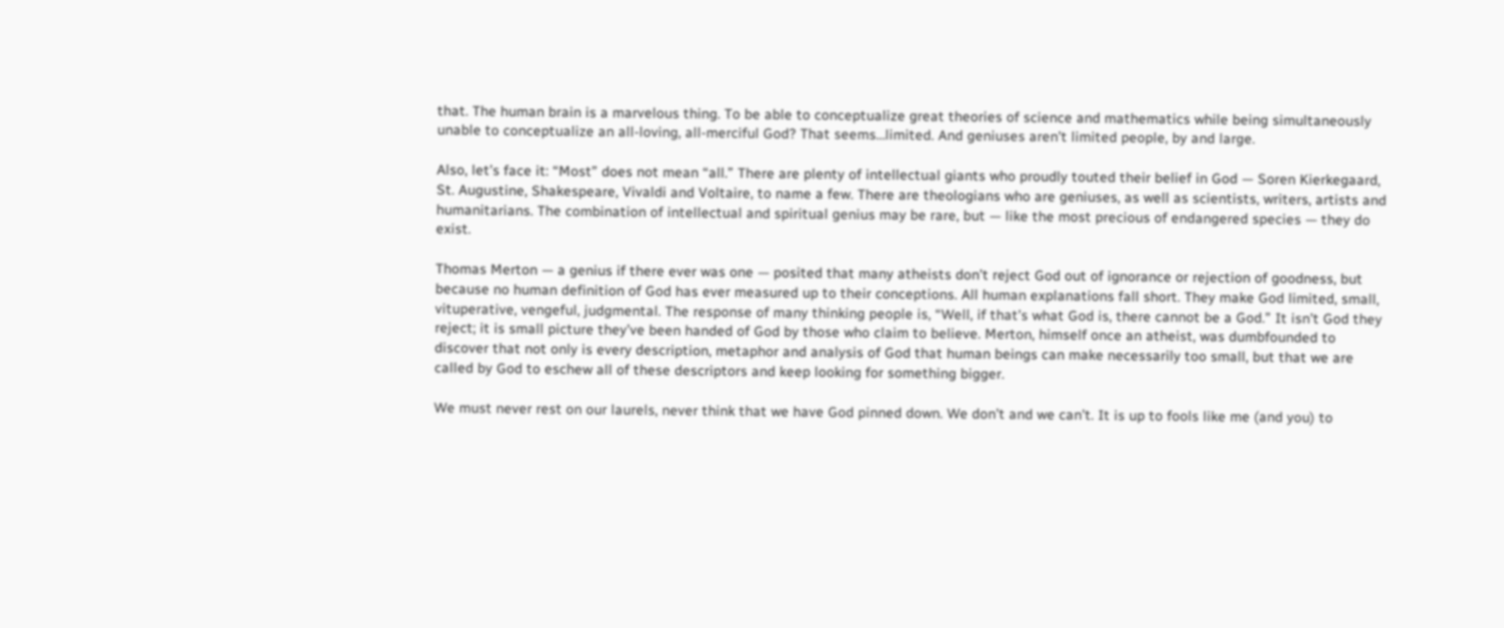that. The human brain is a marvelous thing. To be able to conceptualize great theories of science and mathematics while being simultaneously unable to conceptualize an all-loving, all-merciful God? That seems…limited. And geniuses aren’t limited people, by and large.

Also, let’s face it: “Most” does not mean “all.” There are plenty of intellectual giants who proudly touted their belief in God — Soren Kierkegaard, St. Augustine, Shakespeare, Vivaldi and Voltaire, to name a few. There are theologians who are geniuses, as well as scientists, writers, artists and humanitarians. The combination of intellectual and spiritual genius may be rare, but — like the most precious of endangered species — they do exist.

Thomas Merton — a genius if there ever was one — posited that many atheists don’t reject God out of ignorance or rejection of goodness, but because no human definition of God has ever measured up to their conceptions. All human explanations fall short. They make God limited, small, vituperative, vengeful, judgmental. The response of many thinking people is, “Well, if that’s what God is, there cannot be a God.” It isn’t God they reject; it is small picture they’ve been handed of God by those who claim to believe. Merton, himself once an atheist, was dumbfounded to discover that not only is every description, metaphor and analysis of God that human beings can make necessarily too small, but that we are called by God to eschew all of these descriptors and keep looking for something bigger.

We must never rest on our laurels, never think that we have God pinned down. We don’t and we can’t. It is up to fools like me (and you) to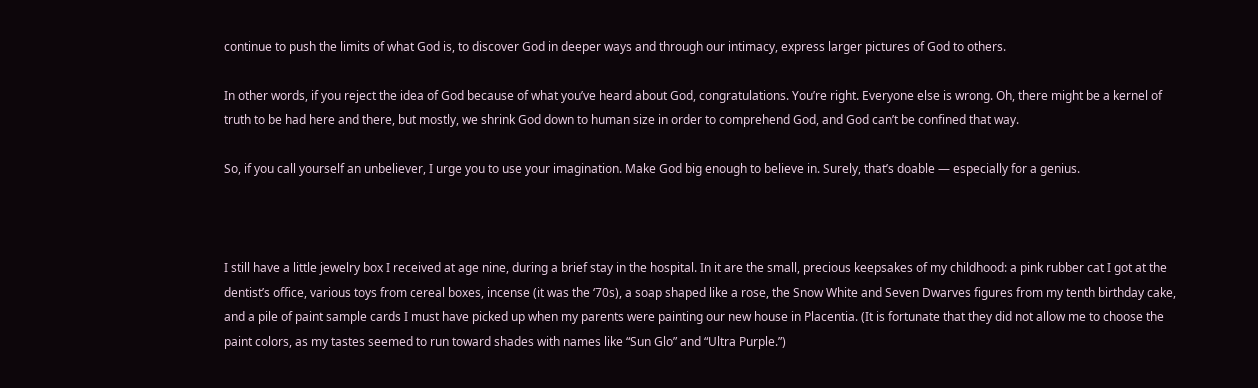continue to push the limits of what God is, to discover God in deeper ways and through our intimacy, express larger pictures of God to others.

In other words, if you reject the idea of God because of what you’ve heard about God, congratulations. You’re right. Everyone else is wrong. Oh, there might be a kernel of truth to be had here and there, but mostly, we shrink God down to human size in order to comprehend God, and God can’t be confined that way.

So, if you call yourself an unbeliever, I urge you to use your imagination. Make God big enough to believe in. Surely, that’s doable — especially for a genius.



I still have a little jewelry box I received at age nine, during a brief stay in the hospital. In it are the small, precious keepsakes of my childhood: a pink rubber cat I got at the dentist’s office, various toys from cereal boxes, incense (it was the ‘70s), a soap shaped like a rose, the Snow White and Seven Dwarves figures from my tenth birthday cake, and a pile of paint sample cards I must have picked up when my parents were painting our new house in Placentia. (It is fortunate that they did not allow me to choose the paint colors, as my tastes seemed to run toward shades with names like “Sun Glo” and “Ultra Purple.”)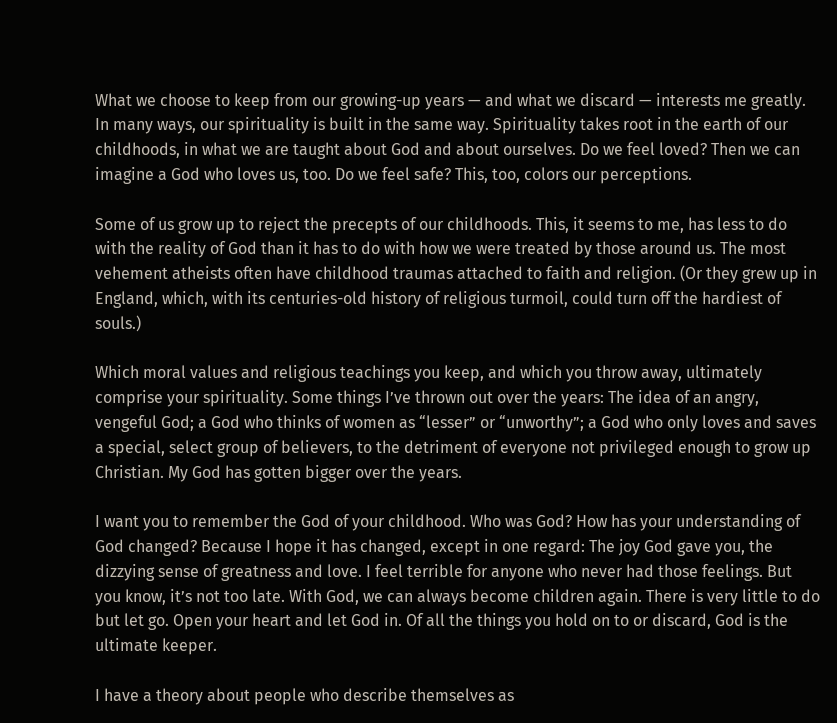What we choose to keep from our growing-up years — and what we discard — interests me greatly. In many ways, our spirituality is built in the same way. Spirituality takes root in the earth of our childhoods, in what we are taught about God and about ourselves. Do we feel loved? Then we can imagine a God who loves us, too. Do we feel safe? This, too, colors our perceptions.

Some of us grow up to reject the precepts of our childhoods. This, it seems to me, has less to do with the reality of God than it has to do with how we were treated by those around us. The most vehement atheists often have childhood traumas attached to faith and religion. (Or they grew up in England, which, with its centuries-old history of religious turmoil, could turn off the hardiest of souls.)

Which moral values and religious teachings you keep, and which you throw away, ultimately comprise your spirituality. Some things I’ve thrown out over the years: The idea of an angry, vengeful God; a God who thinks of women as “lesser” or “unworthy”; a God who only loves and saves a special, select group of believers, to the detriment of everyone not privileged enough to grow up Christian. My God has gotten bigger over the years.

I want you to remember the God of your childhood. Who was God? How has your understanding of God changed? Because I hope it has changed, except in one regard: The joy God gave you, the dizzying sense of greatness and love. I feel terrible for anyone who never had those feelings. But you know, it’s not too late. With God, we can always become children again. There is very little to do but let go. Open your heart and let God in. Of all the things you hold on to or discard, God is the ultimate keeper.

I have a theory about people who describe themselves as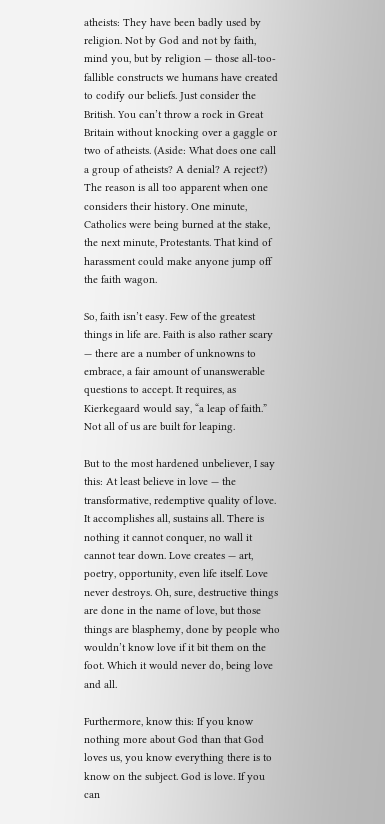atheists: They have been badly used by religion. Not by God and not by faith, mind you, but by religion — those all-too-fallible constructs we humans have created to codify our beliefs. Just consider the British. You can’t throw a rock in Great Britain without knocking over a gaggle or two of atheists. (Aside: What does one call a group of atheists? A denial? A reject?) The reason is all too apparent when one considers their history. One minute, Catholics were being burned at the stake, the next minute, Protestants. That kind of harassment could make anyone jump off the faith wagon.

So, faith isn’t easy. Few of the greatest things in life are. Faith is also rather scary — there are a number of unknowns to embrace, a fair amount of unanswerable questions to accept. It requires, as Kierkegaard would say, “a leap of faith.” Not all of us are built for leaping.

But to the most hardened unbeliever, I say this: At least believe in love — the transformative, redemptive quality of love. It accomplishes all, sustains all. There is nothing it cannot conquer, no wall it cannot tear down. Love creates — art, poetry, opportunity, even life itself. Love never destroys. Oh, sure, destructive things are done in the name of love, but those things are blasphemy, done by people who wouldn’t know love if it bit them on the foot. Which it would never do, being love and all.

Furthermore, know this: If you know nothing more about God than that God loves us, you know everything there is to know on the subject. God is love. If you can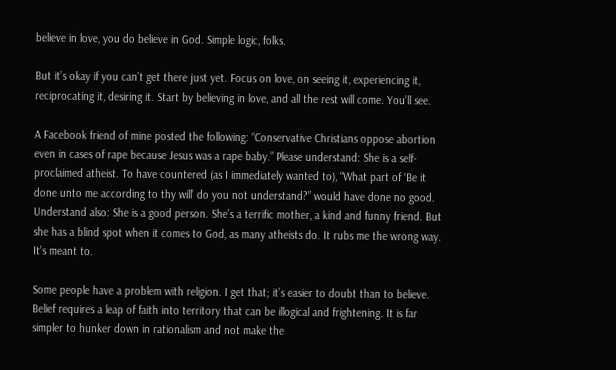believe in love, you do believe in God. Simple logic, folks.

But it’s okay if you can’t get there just yet. Focus on love, on seeing it, experiencing it, reciprocating it, desiring it. Start by believing in love, and all the rest will come. You’ll see.

A Facebook friend of mine posted the following: “Conservative Christians oppose abortion even in cases of rape because Jesus was a rape baby.” Please understand: She is a self-proclaimed atheist. To have countered (as I immediately wanted to), “What part of ‘Be it done unto me according to thy will’ do you not understand?” would have done no good. Understand also: She is a good person. She’s a terrific mother, a kind and funny friend. But she has a blind spot when it comes to God, as many atheists do. It rubs me the wrong way. It’s meant to.

Some people have a problem with religion. I get that; it’s easier to doubt than to believe. Belief requires a leap of faith into territory that can be illogical and frightening. It is far simpler to hunker down in rationalism and not make the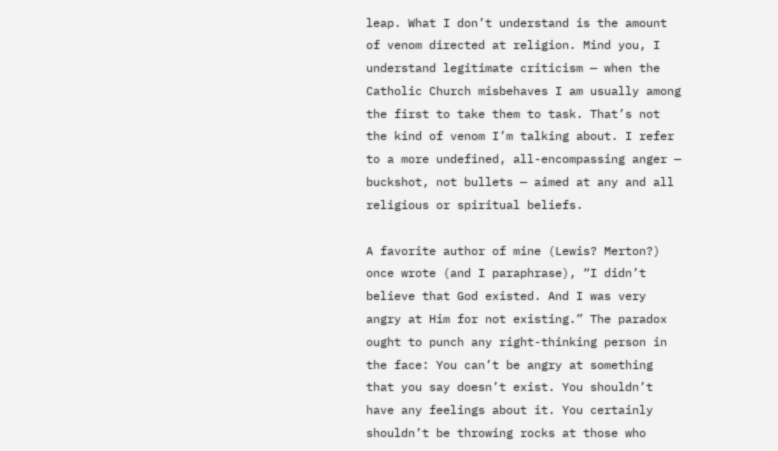leap. What I don’t understand is the amount of venom directed at religion. Mind you, I understand legitimate criticism — when the Catholic Church misbehaves I am usually among the first to take them to task. That’s not the kind of venom I’m talking about. I refer to a more undefined, all-encompassing anger — buckshot, not bullets — aimed at any and all religious or spiritual beliefs.

A favorite author of mine (Lewis? Merton?) once wrote (and I paraphrase), “I didn’t believe that God existed. And I was very angry at Him for not existing.” The paradox ought to punch any right-thinking person in the face: You can’t be angry at something that you say doesn’t exist. You shouldn’t have any feelings about it. You certainly shouldn’t be throwing rocks at those who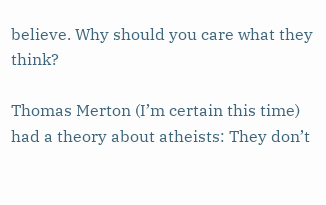believe. Why should you care what they think?

Thomas Merton (I’m certain this time) had a theory about atheists: They don’t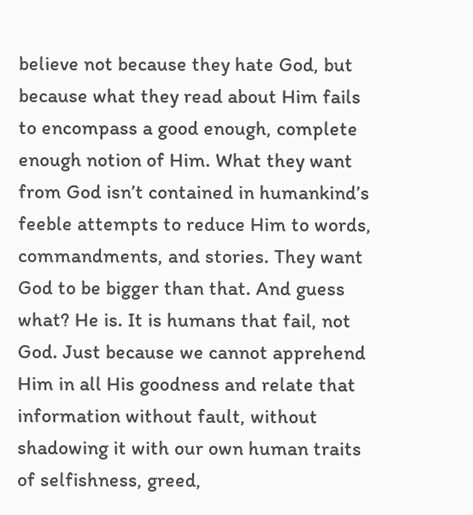believe not because they hate God, but because what they read about Him fails to encompass a good enough, complete enough notion of Him. What they want from God isn’t contained in humankind’s feeble attempts to reduce Him to words, commandments, and stories. They want God to be bigger than that. And guess what? He is. It is humans that fail, not God. Just because we cannot apprehend Him in all His goodness and relate that information without fault, without shadowing it with our own human traits of selfishness, greed,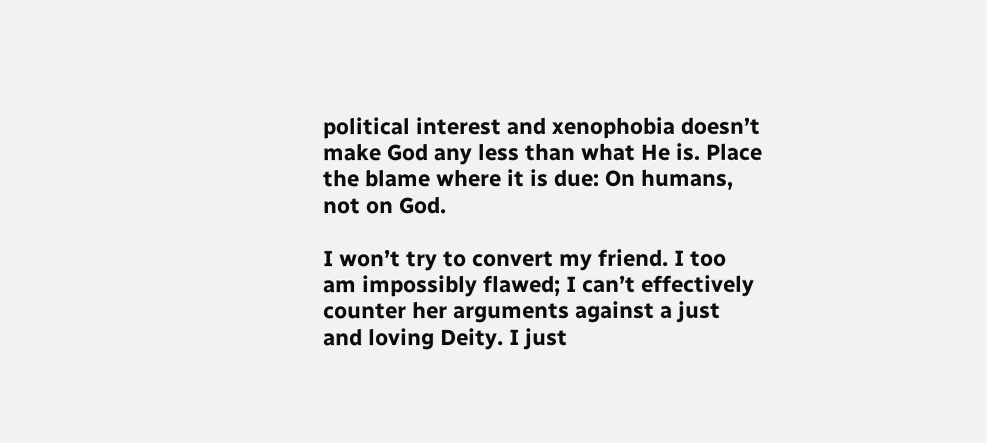political interest and xenophobia doesn’t make God any less than what He is. Place the blame where it is due: On humans, not on God.

I won’t try to convert my friend. I too am impossibly flawed; I can’t effectively counter her arguments against a just and loving Deity. I just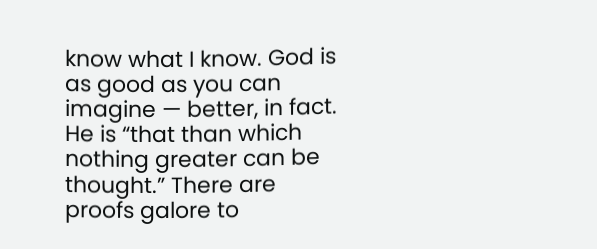know what I know. God is as good as you can imagine — better, in fact. He is “that than which nothing greater can be thought.” There are proofs galore to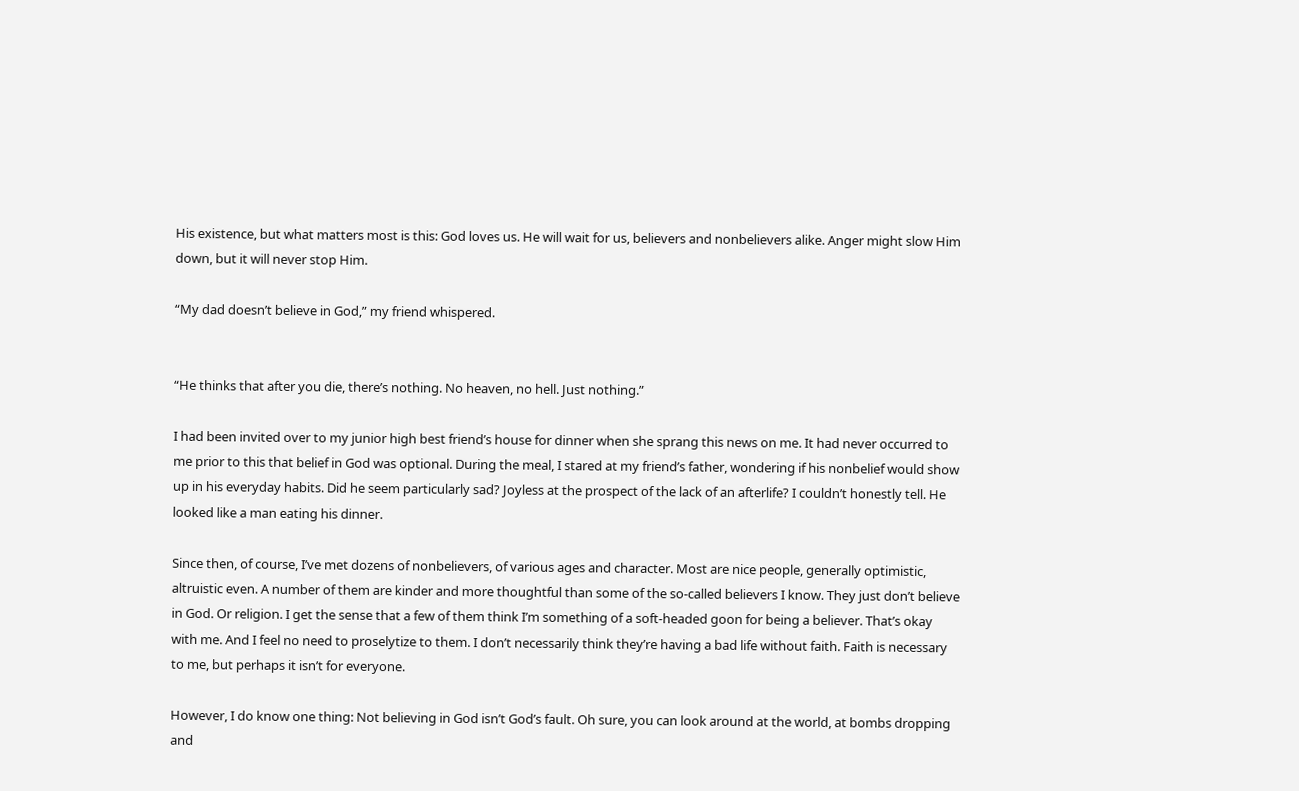His existence, but what matters most is this: God loves us. He will wait for us, believers and nonbelievers alike. Anger might slow Him down, but it will never stop Him.

“My dad doesn’t believe in God,” my friend whispered.


“He thinks that after you die, there’s nothing. No heaven, no hell. Just nothing.”

I had been invited over to my junior high best friend’s house for dinner when she sprang this news on me. It had never occurred to me prior to this that belief in God was optional. During the meal, I stared at my friend’s father, wondering if his nonbelief would show up in his everyday habits. Did he seem particularly sad? Joyless at the prospect of the lack of an afterlife? I couldn’t honestly tell. He looked like a man eating his dinner.

Since then, of course, I’ve met dozens of nonbelievers, of various ages and character. Most are nice people, generally optimistic, altruistic even. A number of them are kinder and more thoughtful than some of the so-called believers I know. They just don’t believe in God. Or religion. I get the sense that a few of them think I’m something of a soft-headed goon for being a believer. That’s okay with me. And I feel no need to proselytize to them. I don’t necessarily think they’re having a bad life without faith. Faith is necessary to me, but perhaps it isn’t for everyone.

However, I do know one thing: Not believing in God isn’t God’s fault. Oh sure, you can look around at the world, at bombs dropping and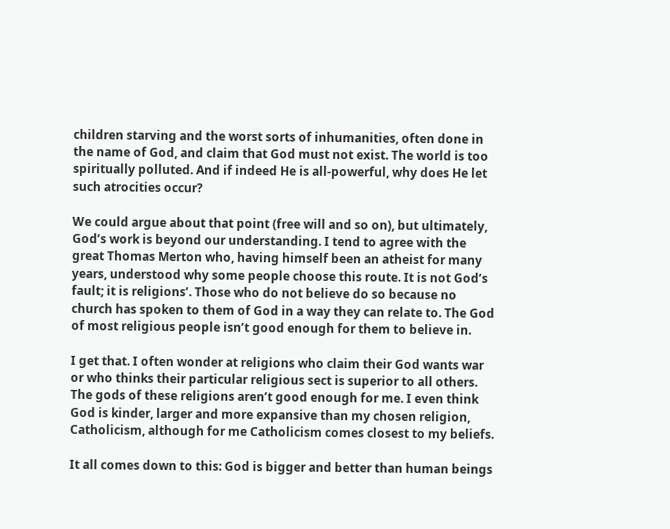children starving and the worst sorts of inhumanities, often done in the name of God, and claim that God must not exist. The world is too spiritually polluted. And if indeed He is all-powerful, why does He let such atrocities occur?

We could argue about that point (free will and so on), but ultimately, God’s work is beyond our understanding. I tend to agree with the great Thomas Merton who, having himself been an atheist for many years, understood why some people choose this route. It is not God’s fault; it is religions’. Those who do not believe do so because no church has spoken to them of God in a way they can relate to. The God of most religious people isn’t good enough for them to believe in.

I get that. I often wonder at religions who claim their God wants war or who thinks their particular religious sect is superior to all others. The gods of these religions aren’t good enough for me. I even think God is kinder, larger and more expansive than my chosen religion, Catholicism, although for me Catholicism comes closest to my beliefs.

It all comes down to this: God is bigger and better than human beings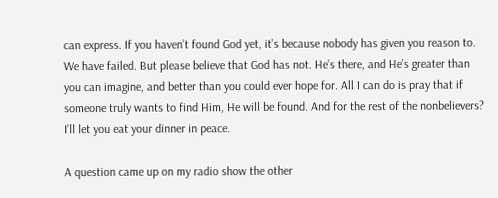can express. If you haven’t found God yet, it’s because nobody has given you reason to. We have failed. But please believe that God has not. He’s there, and He’s greater than you can imagine, and better than you could ever hope for. All I can do is pray that if someone truly wants to find Him, He will be found. And for the rest of the nonbelievers? I’ll let you eat your dinner in peace.

A question came up on my radio show the other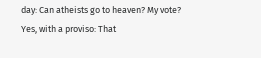day: Can atheists go to heaven? My vote? Yes, with a proviso: That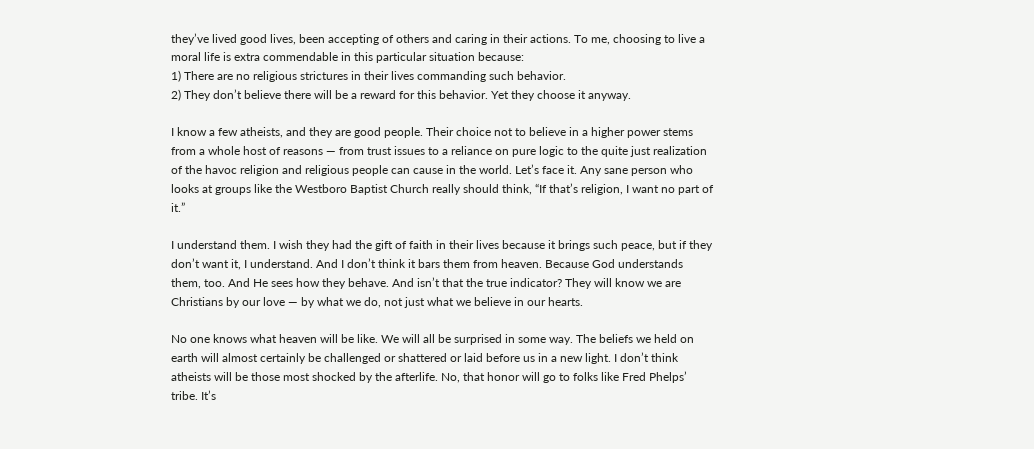they’ve lived good lives, been accepting of others and caring in their actions. To me, choosing to live a moral life is extra commendable in this particular situation because:
1) There are no religious strictures in their lives commanding such behavior.
2) They don’t believe there will be a reward for this behavior. Yet they choose it anyway.

I know a few atheists, and they are good people. Their choice not to believe in a higher power stems from a whole host of reasons — from trust issues to a reliance on pure logic to the quite just realization of the havoc religion and religious people can cause in the world. Let’s face it. Any sane person who looks at groups like the Westboro Baptist Church really should think, “If that’s religion, I want no part of it.”

I understand them. I wish they had the gift of faith in their lives because it brings such peace, but if they don’t want it, I understand. And I don’t think it bars them from heaven. Because God understands them, too. And He sees how they behave. And isn’t that the true indicator? They will know we are Christians by our love — by what we do, not just what we believe in our hearts.

No one knows what heaven will be like. We will all be surprised in some way. The beliefs we held on earth will almost certainly be challenged or shattered or laid before us in a new light. I don’t think atheists will be those most shocked by the afterlife. No, that honor will go to folks like Fred Phelps’ tribe. It’s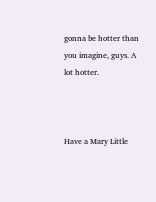gonna be hotter than you imagine, guys. A lot hotter.



Have a Mary Little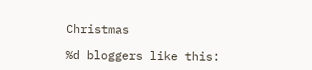Christmas

%d bloggers like this: